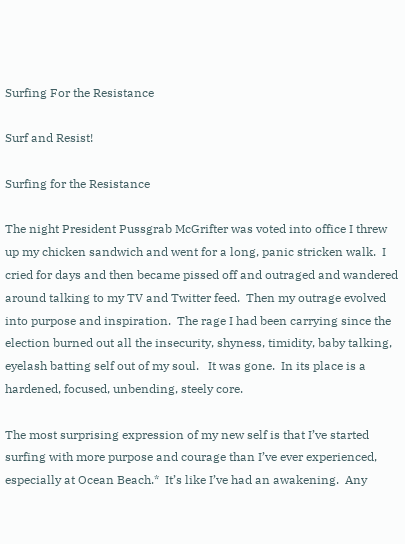Surfing For the Resistance

Surf and Resist!

Surfing for the Resistance

The night President Pussgrab McGrifter was voted into office I threw up my chicken sandwich and went for a long, panic stricken walk.  I cried for days and then became pissed off and outraged and wandered around talking to my TV and Twitter feed.  Then my outrage evolved into purpose and inspiration.  The rage I had been carrying since the election burned out all the insecurity, shyness, timidity, baby talking, eyelash batting self out of my soul.   It was gone.  In its place is a hardened, focused, unbending, steely core.

The most surprising expression of my new self is that I’ve started surfing with more purpose and courage than I’ve ever experienced, especially at Ocean Beach.*  It’s like I’ve had an awakening.  Any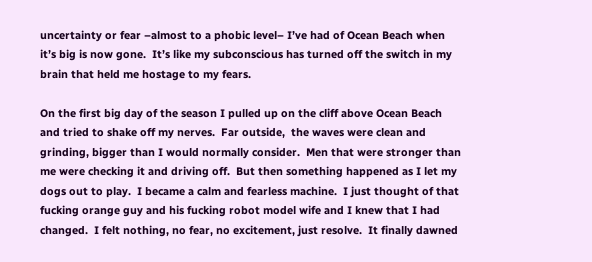uncertainty or fear –almost to a phobic level– I’ve had of Ocean Beach when it’s big is now gone.  It’s like my subconscious has turned off the switch in my brain that held me hostage to my fears.

On the first big day of the season I pulled up on the cliff above Ocean Beach and tried to shake off my nerves.  Far outside,  the waves were clean and grinding, bigger than I would normally consider.  Men that were stronger than me were checking it and driving off.  But then something happened as I let my dogs out to play.  I became a calm and fearless machine.  I just thought of that fucking orange guy and his fucking robot model wife and I knew that I had changed.  I felt nothing, no fear, no excitement, just resolve.  It finally dawned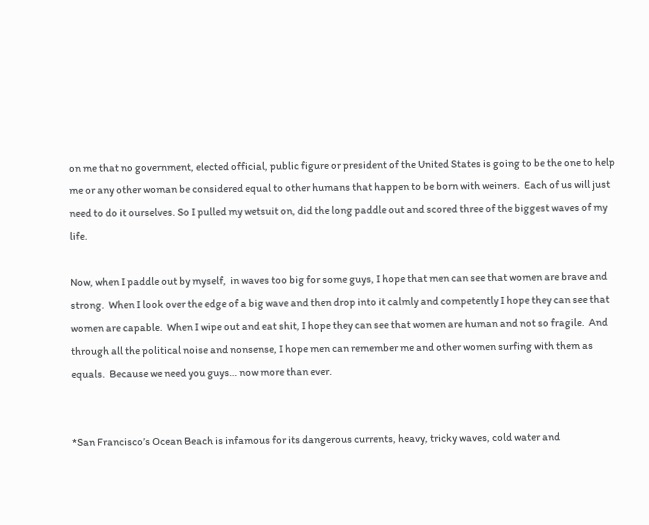on me that no government, elected official, public figure or president of the United States is going to be the one to help me or any other woman be considered equal to other humans that happen to be born with weiners.  Each of us will just need to do it ourselves. So I pulled my wetsuit on, did the long paddle out and scored three of the biggest waves of my life.

Now, when I paddle out by myself,  in waves too big for some guys, I hope that men can see that women are brave and strong.  When I look over the edge of a big wave and then drop into it calmly and competently I hope they can see that women are capable.  When I wipe out and eat shit, I hope they can see that women are human and not so fragile.  And through all the political noise and nonsense, I hope men can remember me and other women surfing with them as equals.  Because we need you guys… now more than ever.


*San Francisco’s Ocean Beach is infamous for its dangerous currents, heavy, tricky waves, cold water and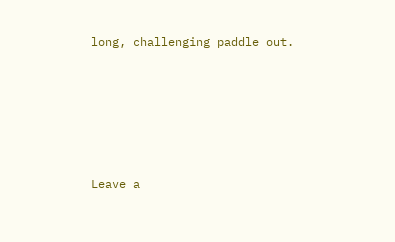long, challenging paddle out.






Leave a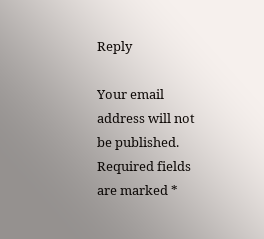Reply

Your email address will not be published. Required fields are marked *